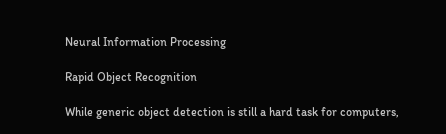Neural Information Processing

Rapid Object Recognition

While generic object detection is still a hard task for computers,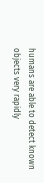humans are able to detect known objects very rapidly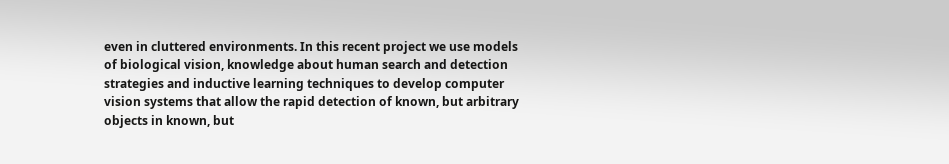even in cluttered environments. In this recent project we use models of biological vision, knowledge about human search and detection strategies and inductive learning techniques to develop computer vision systems that allow the rapid detection of known, but arbitrary objects in known, but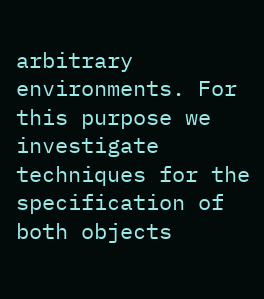arbitrary environments. For this purpose we investigate techniques for the specification of both objects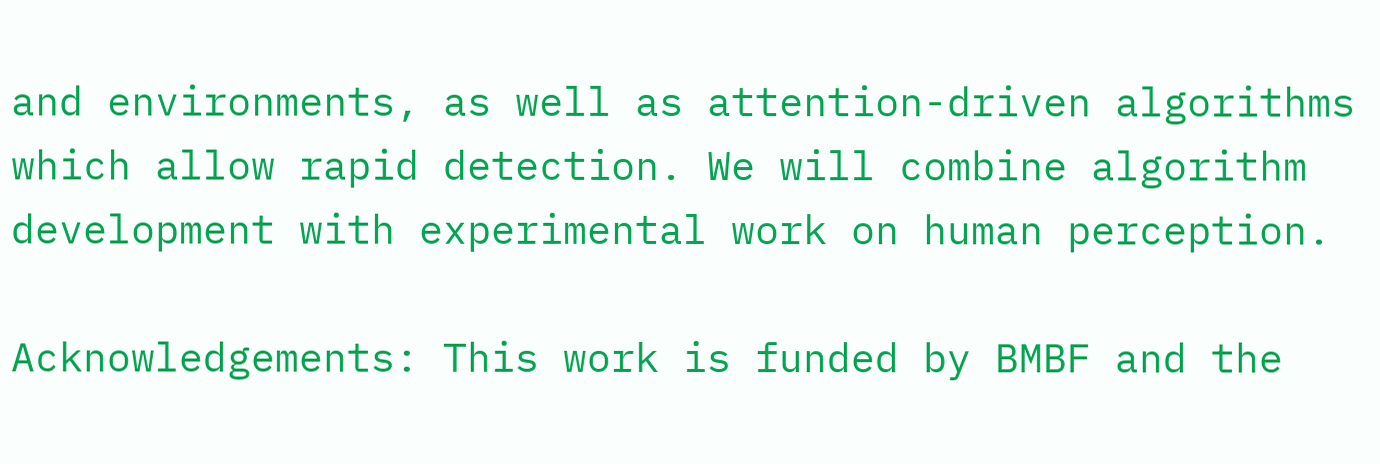and environments, as well as attention-driven algorithms which allow rapid detection. We will combine algorithm development with experimental work on human perception.

Acknowledgements: This work is funded by BMBF and the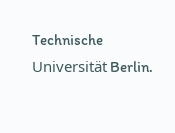Technische Universität Berlin.